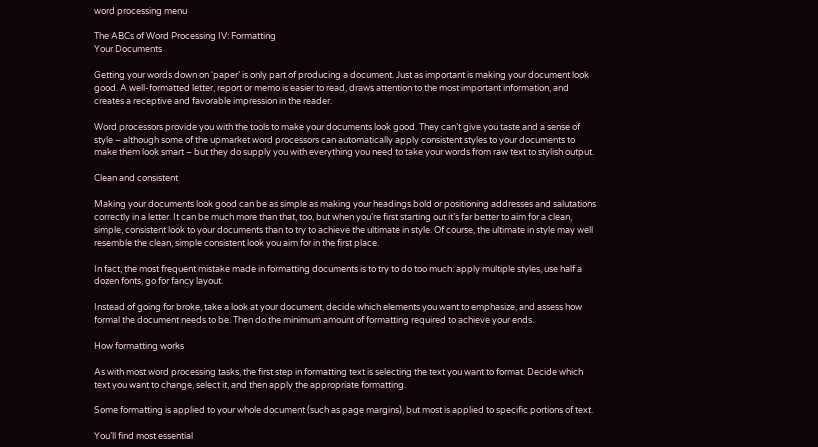word processing menu

The ABCs of Word Processing IV: Formatting
Your Documents

Getting your words down on ‘paper’ is only part of producing a document. Just as important is making your document look good. A well-formatted letter, report or memo is easier to read, draws attention to the most important information, and creates a receptive and favorable impression in the reader.

Word processors provide you with the tools to make your documents look good. They can’t give you taste and a sense of style – although some of the upmarket word processors can automatically apply consistent styles to your documents to make them look smart – but they do supply you with everything you need to take your words from raw text to stylish output.

Clean and consistent

Making your documents look good can be as simple as making your headings bold or positioning addresses and salutations correctly in a letter. It can be much more than that, too, but when you’re first starting out it’s far better to aim for a clean, simple, consistent look to your documents than to try to achieve the ultimate in style. Of course, the ultimate in style may well resemble the clean, simple consistent look you aim for in the first place.

In fact, the most frequent mistake made in formatting documents is to try to do too much: apply multiple styles, use half a dozen fonts, go for fancy layout.

Instead of going for broke, take a look at your document, decide which elements you want to emphasize, and assess how formal the document needs to be. Then do the minimum amount of formatting required to achieve your ends.

How formatting works

As with most word processing tasks, the first step in formatting text is selecting the text you want to format. Decide which text you want to change, select it, and then apply the appropriate formatting.

Some formatting is applied to your whole document (such as page margins), but most is applied to specific portions of text.

You’ll find most essential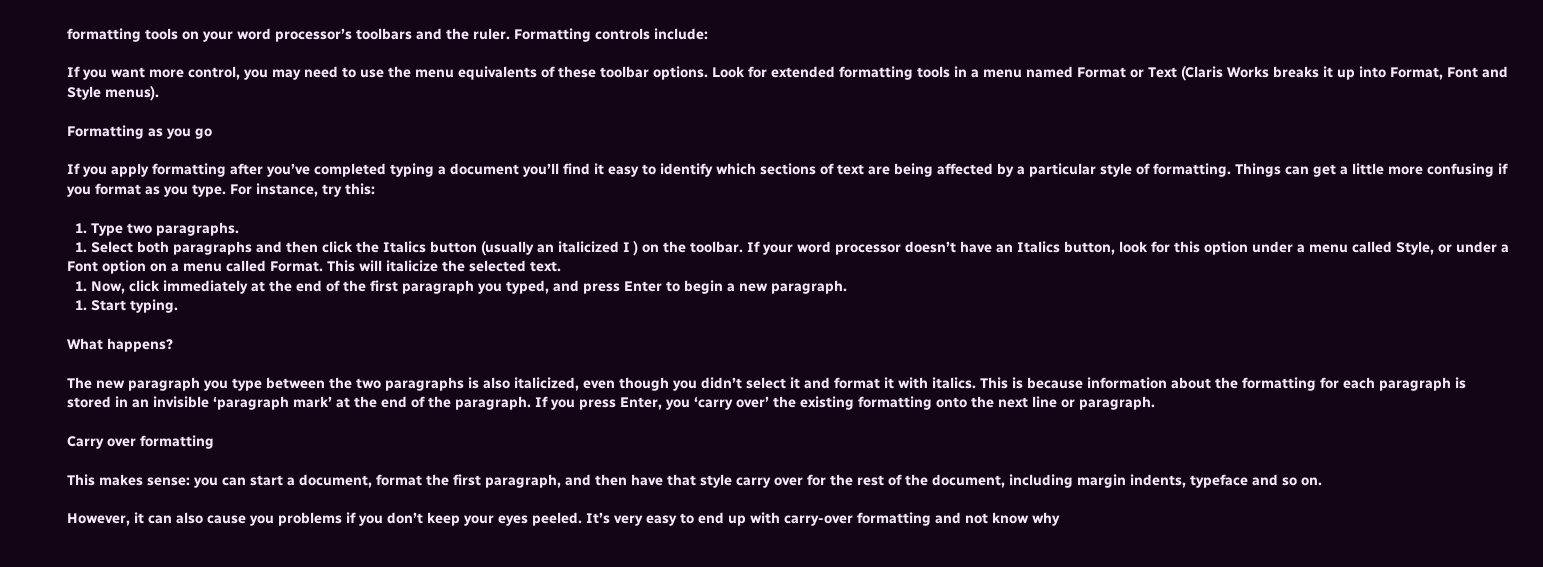formatting tools on your word processor’s toolbars and the ruler. Formatting controls include:

If you want more control, you may need to use the menu equivalents of these toolbar options. Look for extended formatting tools in a menu named Format or Text (Claris Works breaks it up into Format, Font and Style menus).

Formatting as you go

If you apply formatting after you’ve completed typing a document you’ll find it easy to identify which sections of text are being affected by a particular style of formatting. Things can get a little more confusing if you format as you type. For instance, try this:

  1. Type two paragraphs.
  1. Select both paragraphs and then click the Italics button (usually an italicized I ) on the toolbar. If your word processor doesn’t have an Italics button, look for this option under a menu called Style, or under a Font option on a menu called Format. This will italicize the selected text.
  1. Now, click immediately at the end of the first paragraph you typed, and press Enter to begin a new paragraph.
  1. Start typing.

What happens?

The new paragraph you type between the two paragraphs is also italicized, even though you didn’t select it and format it with italics. This is because information about the formatting for each paragraph is stored in an invisible ‘paragraph mark’ at the end of the paragraph. If you press Enter, you ‘carry over’ the existing formatting onto the next line or paragraph.

Carry over formatting

This makes sense: you can start a document, format the first paragraph, and then have that style carry over for the rest of the document, including margin indents, typeface and so on.

However, it can also cause you problems if you don’t keep your eyes peeled. It’s very easy to end up with carry-over formatting and not know why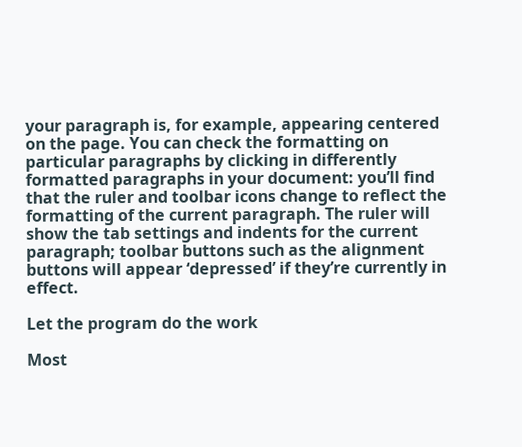your paragraph is, for example, appearing centered on the page. You can check the formatting on particular paragraphs by clicking in differently formatted paragraphs in your document: you’ll find that the ruler and toolbar icons change to reflect the formatting of the current paragraph. The ruler will show the tab settings and indents for the current paragraph; toolbar buttons such as the alignment buttons will appear ‘depressed’ if they’re currently in effect.

Let the program do the work

Most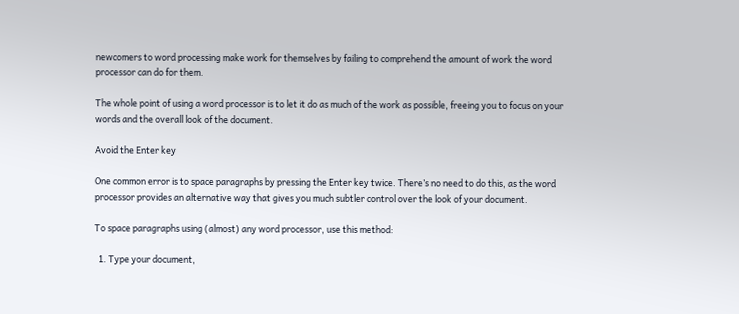newcomers to word processing make work for themselves by failing to comprehend the amount of work the word processor can do for them.

The whole point of using a word processor is to let it do as much of the work as possible, freeing you to focus on your words and the overall look of the document.

Avoid the Enter key

One common error is to space paragraphs by pressing the Enter key twice. There’s no need to do this, as the word processor provides an alternative way that gives you much subtler control over the look of your document.

To space paragraphs using (almost) any word processor, use this method:

  1. Type your document,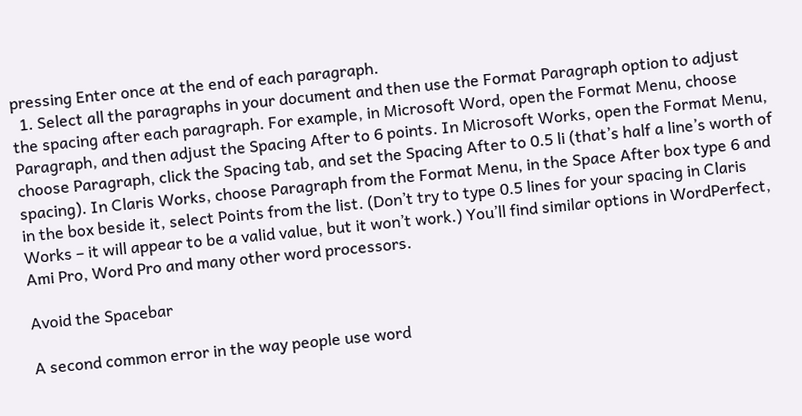pressing Enter once at the end of each paragraph.
  1. Select all the paragraphs in your document and then use the Format Paragraph option to adjust the spacing after each paragraph. For example, in Microsoft Word, open the Format Menu, choose Paragraph, and then adjust the Spacing After to 6 points. In Microsoft Works, open the Format Menu, choose Paragraph, click the Spacing tab, and set the Spacing After to 0.5 li (that’s half a line’s worth of spacing). In Claris Works, choose Paragraph from the Format Menu, in the Space After box type 6 and in the box beside it, select Points from the list. (Don’t try to type 0.5 lines for your spacing in Claris Works – it will appear to be a valid value, but it won’t work.) You’ll find similar options in WordPerfect, Ami Pro, Word Pro and many other word processors.

Avoid the Spacebar

A second common error in the way people use word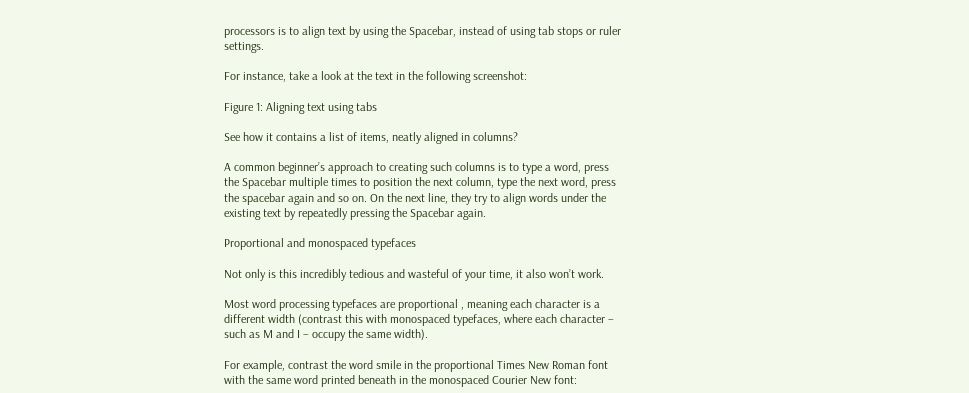processors is to align text by using the Spacebar, instead of using tab stops or ruler settings.

For instance, take a look at the text in the following screenshot:

Figure 1: Aligning text using tabs

See how it contains a list of items, neatly aligned in columns?

A common beginner’s approach to creating such columns is to type a word, press the Spacebar multiple times to position the next column, type the next word, press the spacebar again and so on. On the next line, they try to align words under the existing text by repeatedly pressing the Spacebar again.

Proportional and monospaced typefaces

Not only is this incredibly tedious and wasteful of your time, it also won’t work.

Most word processing typefaces are proportional , meaning each character is a different width (contrast this with monospaced typefaces, where each character – such as M and I – occupy the same width).

For example, contrast the word smile in the proportional Times New Roman font with the same word printed beneath in the monospaced Courier New font: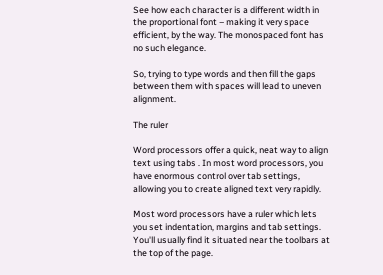See how each character is a different width in the proportional font – making it very space efficient, by the way. The monospaced font has no such elegance.

So, trying to type words and then fill the gaps between them with spaces will lead to uneven alignment.

The ruler

Word processors offer a quick, neat way to align text using tabs . In most word processors, you have enormous control over tab settings, allowing you to create aligned text very rapidly.

Most word processors have a ruler which lets you set indentation, margins and tab settings. You'll usually find it situated near the toolbars at the top of the page.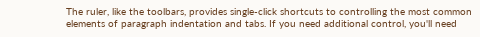The ruler, like the toolbars, provides single-click shortcuts to controlling the most common elements of paragraph indentation and tabs. If you need additional control, you'll need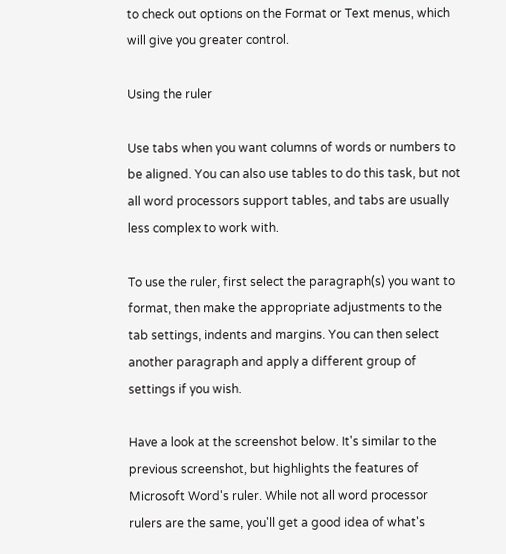to check out options on the Format or Text menus, which will give you greater control.

Using the ruler

Use tabs when you want columns of words or numbers to be aligned. You can also use tables to do this task, but not all word processors support tables, and tabs are usually less complex to work with.

To use the ruler, first select the paragraph(s) you want to format, then make the appropriate adjustments to the tab settings, indents and margins. You can then select another paragraph and apply a different group of settings if you wish.

Have a look at the screenshot below. It's similar to the previous screenshot, but highlights the features of Microsoft Word's ruler. While not all word processor rulers are the same, you'll get a good idea of what's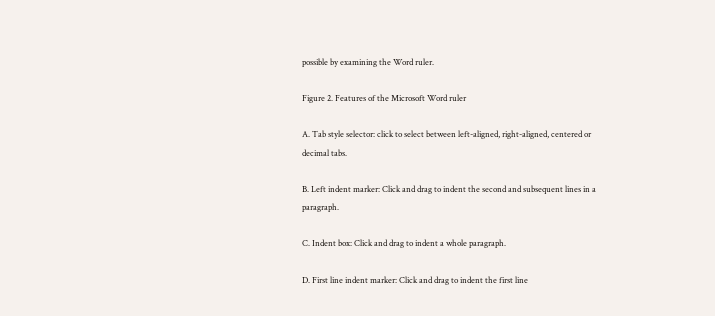possible by examining the Word ruler.

Figure 2. Features of the Microsoft Word ruler

A. Tab style selector: click to select between left-aligned, right-aligned, centered or decimal tabs.

B. Left indent marker: Click and drag to indent the second and subsequent lines in a paragraph.

C. Indent box: Click and drag to indent a whole paragraph.

D. First line indent marker: Click and drag to indent the first line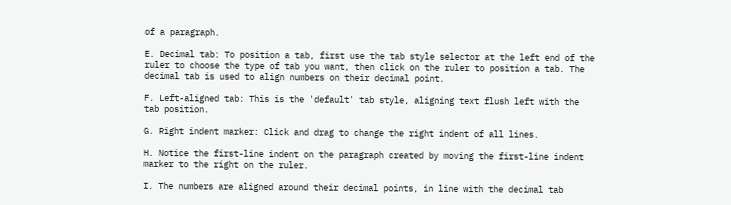of a paragraph.

E. Decimal tab: To position a tab, first use the tab style selector at the left end of the ruler to choose the type of tab you want, then click on the ruler to position a tab. The decimal tab is used to align numbers on their decimal point.

F. Left-aligned tab: This is the 'default' tab style, aligning text flush left with the tab position.

G. Right indent marker: Click and drag to change the right indent of all lines.

H. Notice the first-line indent on the paragraph created by moving the first-line indent marker to the right on the ruler.

I. The numbers are aligned around their decimal points, in line with the decimal tab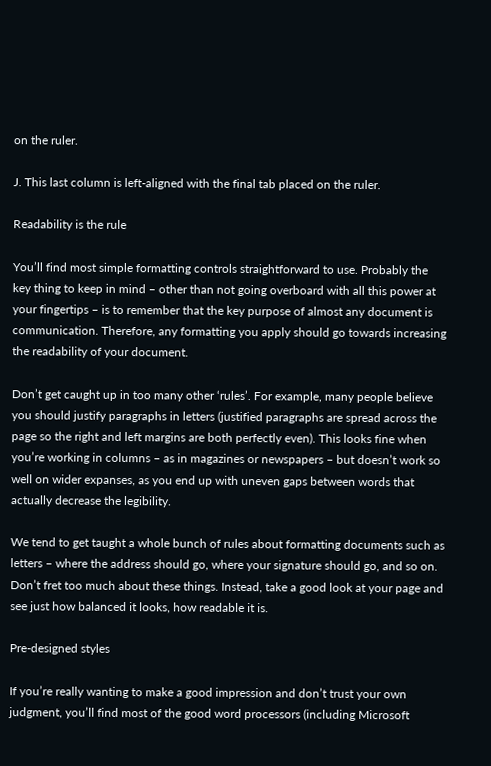on the ruler.

J. This last column is left-aligned with the final tab placed on the ruler.

Readability is the rule

You’ll find most simple formatting controls straightforward to use. Probably the key thing to keep in mind – other than not going overboard with all this power at your fingertips – is to remember that the key purpose of almost any document is communication. Therefore, any formatting you apply should go towards increasing the readability of your document.

Don’t get caught up in too many other ‘rules’. For example, many people believe you should justify paragraphs in letters (justified paragraphs are spread across the page so the right and left margins are both perfectly even). This looks fine when you’re working in columns – as in magazines or newspapers – but doesn’t work so well on wider expanses, as you end up with uneven gaps between words that actually decrease the legibility.

We tend to get taught a whole bunch of rules about formatting documents such as letters – where the address should go, where your signature should go, and so on. Don’t fret too much about these things. Instead, take a good look at your page and see just how balanced it looks, how readable it is.

Pre-designed styles

If you’re really wanting to make a good impression and don’t trust your own judgment, you’ll find most of the good word processors (including Microsoft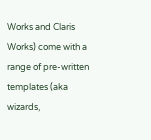Works and Claris Works) come with a range of pre-written templates (aka wizards,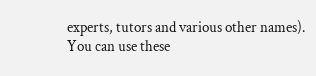experts, tutors and various other names). You can use these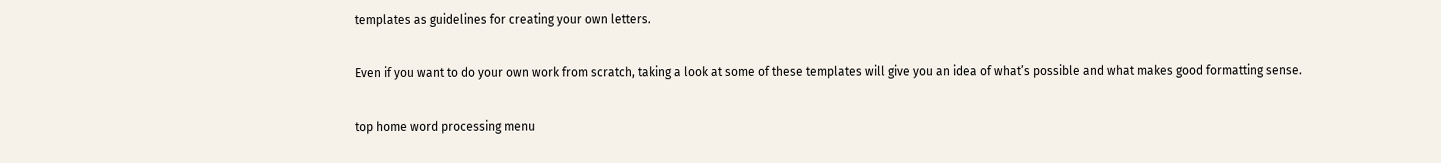templates as guidelines for creating your own letters.

Even if you want to do your own work from scratch, taking a look at some of these templates will give you an idea of what’s possible and what makes good formatting sense.

top home word processing menu